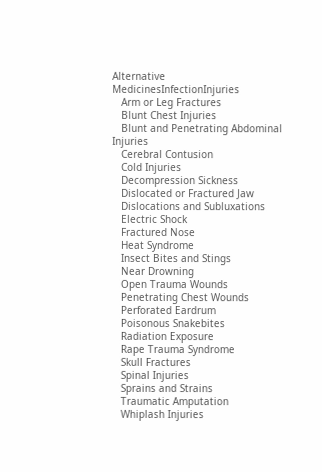Alternative MedicinesInfectionInjuries
   Arm or Leg Fractures
   Blunt Chest Injuries
   Blunt and Penetrating Abdominal Injuries
   Cerebral Contusion
   Cold Injuries
   Decompression Sickness
   Dislocated or Fractured Jaw
   Dislocations and Subluxations
   Electric Shock
   Fractured Nose
   Heat Syndrome
   Insect Bites and Stings
   Near Drowning
   Open Trauma Wounds
   Penetrating Chest Wounds
   Perforated Eardrum
   Poisonous Snakebites
   Radiation Exposure
   Rape Trauma Syndrome
   Skull Fractures
   Spinal Injuries
   Sprains and Strains
   Traumatic Amputation
   Whiplash Injuries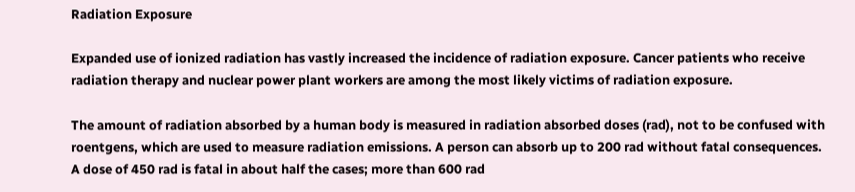Radiation Exposure

Expanded use of ionized radiation has vastly increased the incidence of radiation exposure. Cancer patients who receive radiation therapy and nuclear power plant workers are among the most likely victims of radiation exposure.

The amount of radiation absorbed by a human body is measured in radiation absorbed doses (rad), not to be confused with roentgens, which are used to measure radiation emissions. A person can absorb up to 200 rad without fatal consequences. A dose of 450 rad is fatal in about half the cases; more than 600 rad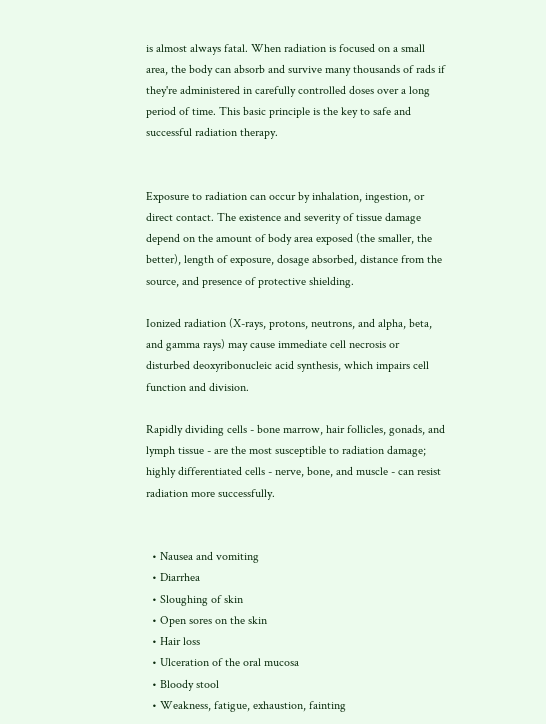is almost always fatal. When radiation is focused on a small area, the body can absorb and survive many thousands of rads if they're administered in carefully controlled doses over a long period of time. This basic principle is the key to safe and successful radiation therapy.


Exposure to radiation can occur by inhalation, ingestion, or direct contact. The existence and severity of tissue damage depend on the amount of body area exposed (the smaller, the better), length of exposure, dosage absorbed, distance from the source, and presence of protective shielding.

Ionized radiation (X-rays, protons, neutrons, and alpha, beta, and gamma rays) may cause immediate cell necrosis or disturbed deoxyribonucleic acid synthesis, which impairs cell function and division.

Rapidly dividing cells - bone marrow, hair follicles, gonads, and lymph tissue - are the most susceptible to radiation damage; highly differentiated cells - nerve, bone, and muscle - can resist radiation more successfully.


  • Nausea and vomiting
  • Diarrhea
  • Sloughing of skin
  • Open sores on the skin
  • Hair loss
  • Ulceration of the oral mucosa
  • Bloody stool
  • Weakness, fatigue, exhaustion, fainting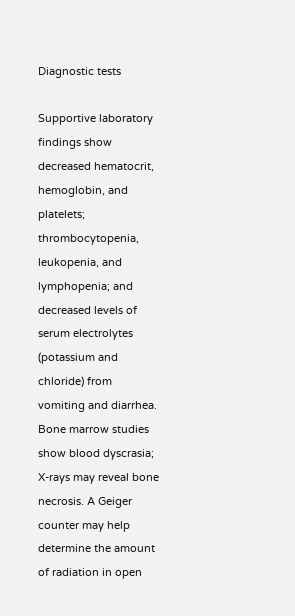Diagnostic tests

Supportive laboratory findings show decreased hematocrit, hemoglobin, and platelets; thrombocytopenia, leukopenia, and lymphopenia; and decreased levels of serum electrolytes (potassium and chloride) from vomiting and diarrhea. Bone marrow studies show blood dyscrasia; X-rays may reveal bone necrosis. A Geiger counter may help determine the amount of radiation in open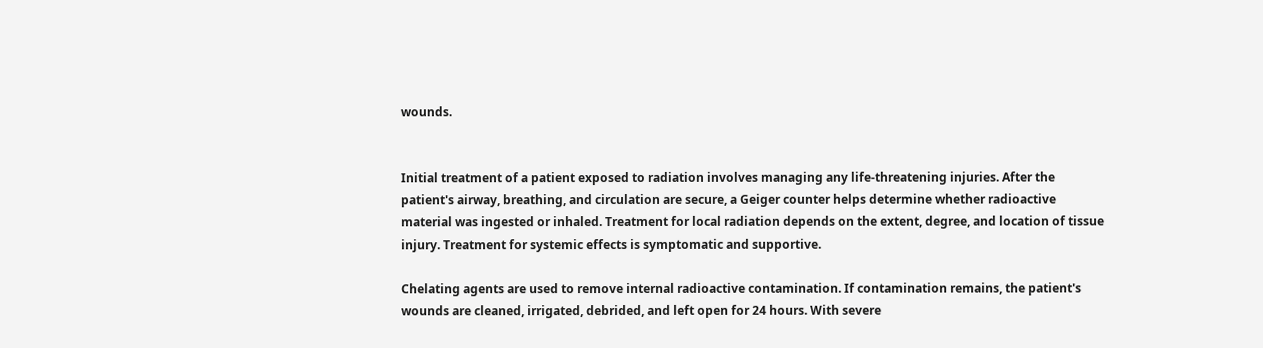wounds.


Initial treatment of a patient exposed to radiation involves managing any life-threatening injuries. After the patient's airway, breathing, and circulation are secure, a Geiger counter helps determine whether radioactive material was ingested or inhaled. Treatment for local radiation depends on the extent, degree, and location of tissue injury. Treatment for systemic effects is symptomatic and supportive.

Chelating agents are used to remove internal radioactive contamination. If contamination remains, the patient's wounds are cleaned, irrigated, debrided, and left open for 24 hours. With severe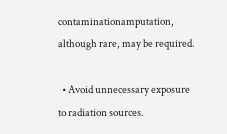contaminationamputation, although rare, may be required.

  • Avoid unnecessary exposure to radiation sources.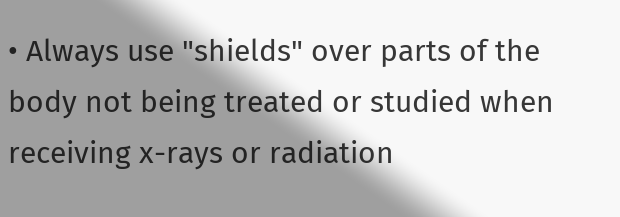• Always use "shields" over parts of the body not being treated or studied when receiving x-rays or radiation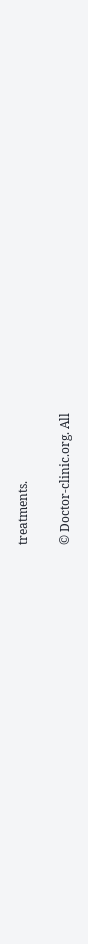treatments.

© Doctor-clinic.org. All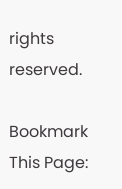rights reserved.

Bookmark This Page: